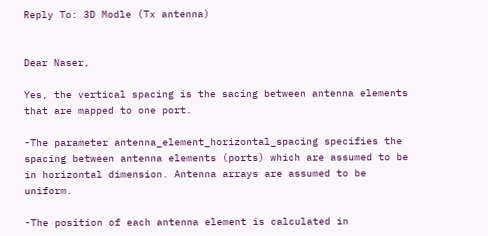Reply To: 3D Modle (Tx antenna)


Dear Naser,

Yes, the vertical spacing is the sacing between antenna elements that are mapped to one port.

-The parameter antenna_element_horizontal_spacing specifies the spacing between antenna elements (ports) which are assumed to be in horizontal dimension. Antenna arrays are assumed to be uniform.

-The position of each antenna element is calculated in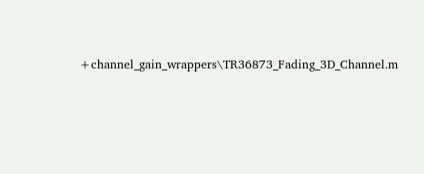+channel_gain_wrappers\TR36873_Fading_3D_Channel.m